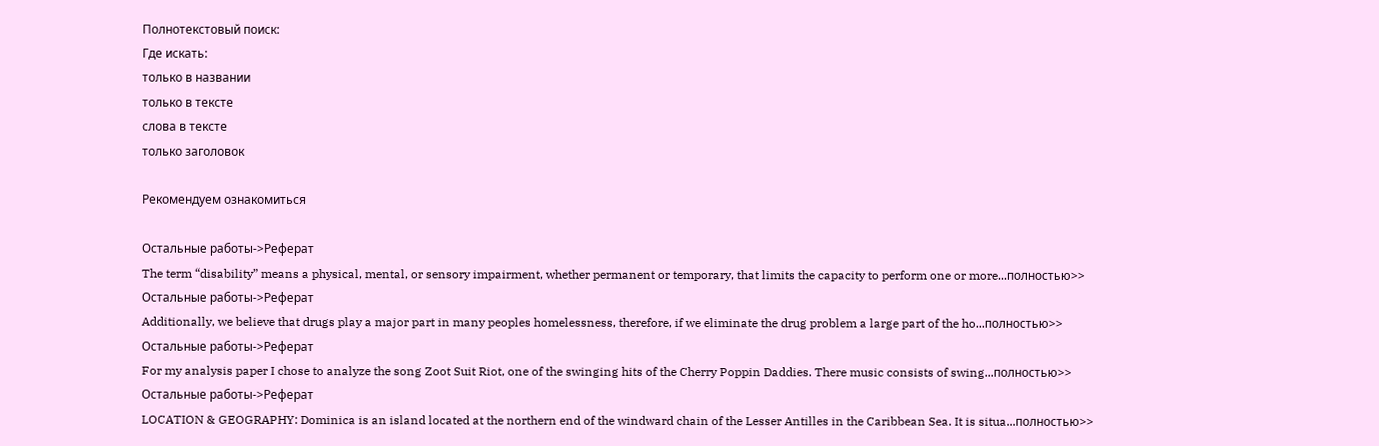Полнотекстовый поиск:
Где искать:
только в названии
только в тексте
слова в тексте
только заголовок

Рекомендуем ознакомиться

Остальные работы->Реферат
The term “disability” means a physical, mental, or sensory impairment, whether permanent or temporary, that limits the capacity to perform one or more...полностью>>
Остальные работы->Реферат
Additionally, we believe that drugs play a major part in many peoples homelessness, therefore, if we eliminate the drug problem a large part of the ho...полностью>>
Остальные работы->Реферат
For my analysis paper I chose to analyze the song Zoot Suit Riot, one of the swinging hits of the Cherry Poppin Daddies. There music consists of swing...полностью>>
Остальные работы->Реферат
LOCATION & GEOGRAPHY: Dominica is an island located at the northern end of the windward chain of the Lesser Antilles in the Caribbean Sea. It is situa...полностью>>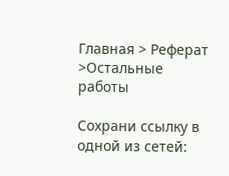Главная > Реферат >Остальные работы

Сохрани ссылку в одной из сетей: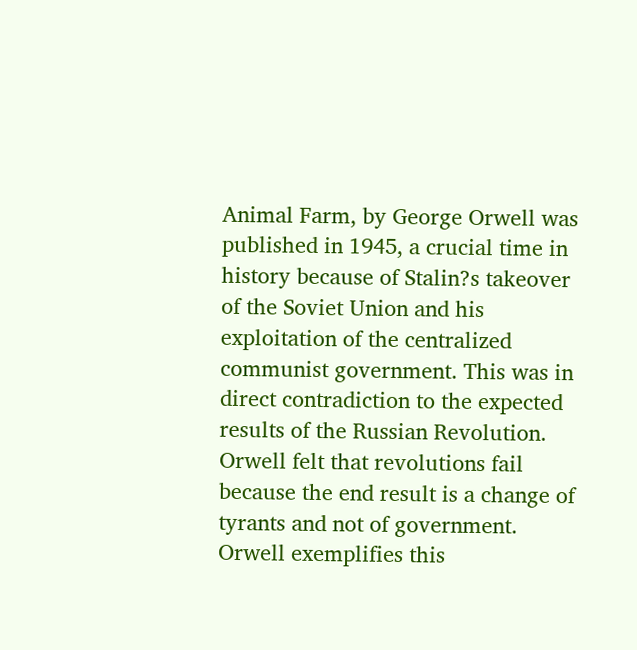Animal Farm, by George Orwell was published in 1945, a crucial time in history because of Stalin?s takeover of the Soviet Union and his exploitation of the centralized communist government. This was in direct contradiction to the expected results of the Russian Revolution. Orwell felt that revolutions fail because the end result is a change of tyrants and not of government. Orwell exemplifies this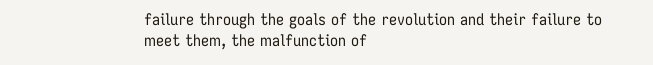failure through the goals of the revolution and their failure to meet them, the malfunction of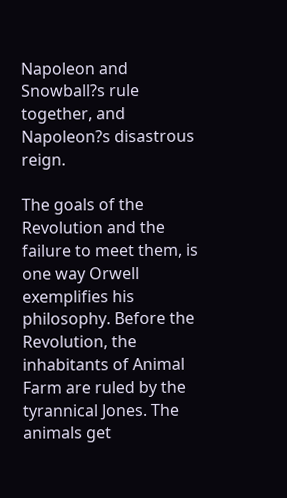Napoleon and Snowball?s rule together, and Napoleon?s disastrous reign.

The goals of the Revolution and the failure to meet them, is one way Orwell exemplifies his philosophy. Before the Revolution, the inhabitants of Animal Farm are ruled by the tyrannical Jones. The animals get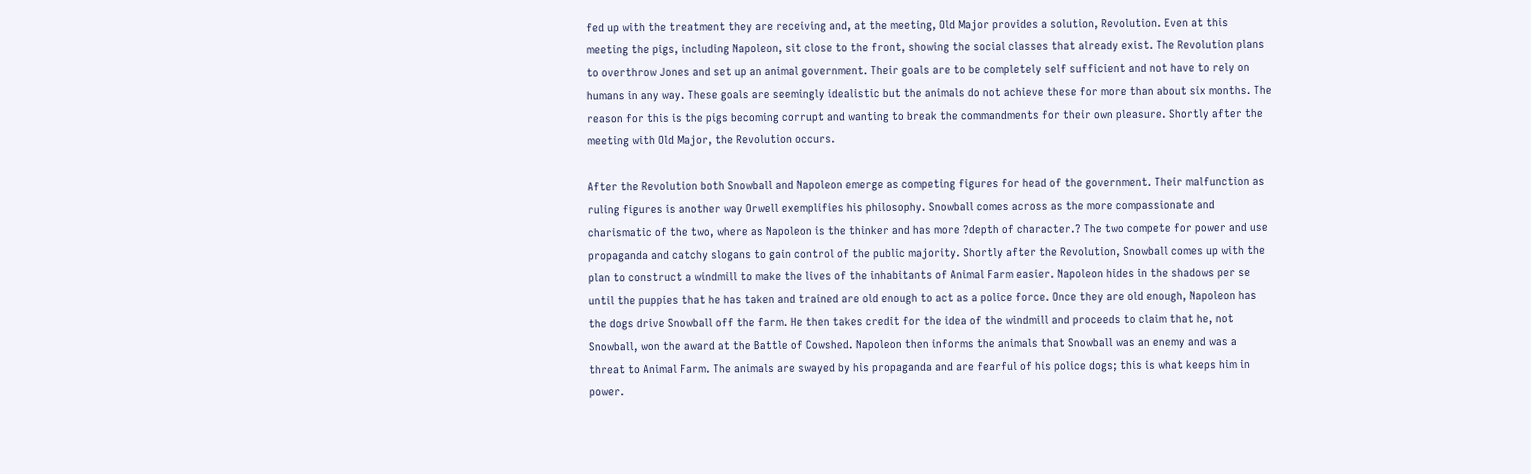fed up with the treatment they are receiving and, at the meeting, Old Major provides a solution, Revolution. Even at this meeting the pigs, including Napoleon, sit close to the front, showing the social classes that already exist. The Revolution plans to overthrow Jones and set up an animal government. Their goals are to be completely self sufficient and not have to rely on humans in any way. These goals are seemingly idealistic but the animals do not achieve these for more than about six months. The reason for this is the pigs becoming corrupt and wanting to break the commandments for their own pleasure. Shortly after the meeting with Old Major, the Revolution occurs.

After the Revolution both Snowball and Napoleon emerge as competing figures for head of the government. Their malfunction as ruling figures is another way Orwell exemplifies his philosophy. Snowball comes across as the more compassionate and charismatic of the two, where as Napoleon is the thinker and has more ?depth of character.? The two compete for power and use propaganda and catchy slogans to gain control of the public majority. Shortly after the Revolution, Snowball comes up with the plan to construct a windmill to make the lives of the inhabitants of Animal Farm easier. Napoleon hides in the shadows per se until the puppies that he has taken and trained are old enough to act as a police force. Once they are old enough, Napoleon has the dogs drive Snowball off the farm. He then takes credit for the idea of the windmill and proceeds to claim that he, not Snowball, won the award at the Battle of Cowshed. Napoleon then informs the animals that Snowball was an enemy and was a threat to Animal Farm. The animals are swayed by his propaganda and are fearful of his police dogs; this is what keeps him in power.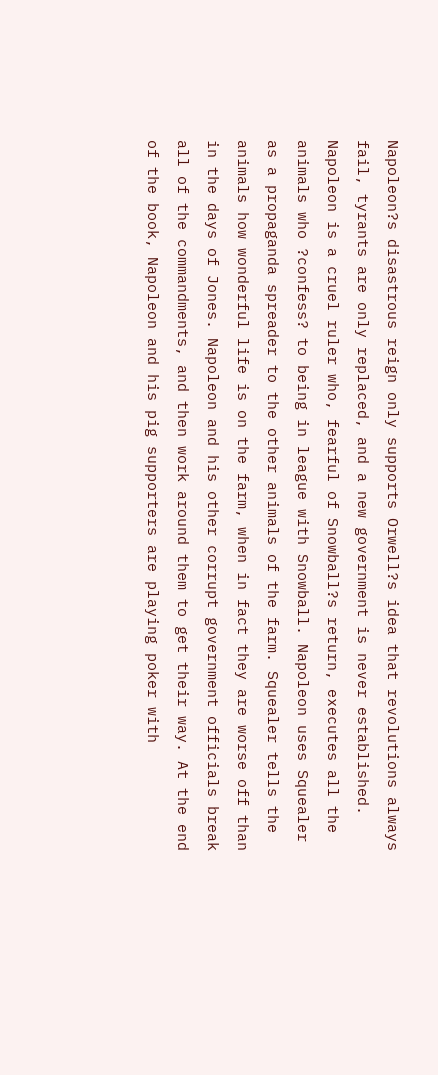Napoleon?s disastrous reign only supports Orwell?s idea that revolutions always fail, tyrants are only replaced, and a new government is never established. Napoleon is a cruel ruler who, fearful of Snowball?s return, executes all the animals who ?confess? to being in league with Snowball. Napoleon uses Squealer as a propaganda spreader to the other animals of the farm. Squealer tells the animals how wonderful life is on the farm, when in fact they are worse off than in the days of Jones. Napoleon and his other corrupt government officials break all of the commandments, and then work around them to get their way. At the end of the book, Napoleon and his pig supporters are playing poker with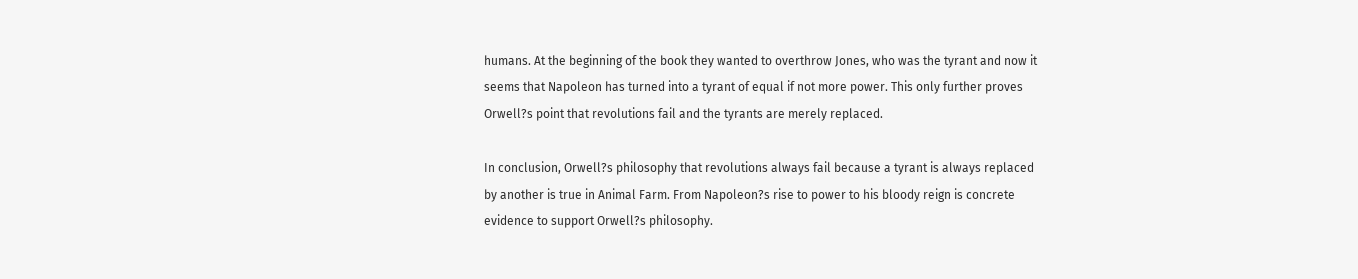humans. At the beginning of the book they wanted to overthrow Jones, who was the tyrant and now it seems that Napoleon has turned into a tyrant of equal if not more power. This only further proves Orwell?s point that revolutions fail and the tyrants are merely replaced.

In conclusion, Orwell?s philosophy that revolutions always fail because a tyrant is always replaced by another is true in Animal Farm. From Napoleon?s rise to power to his bloody reign is concrete evidence to support Orwell?s philosophy.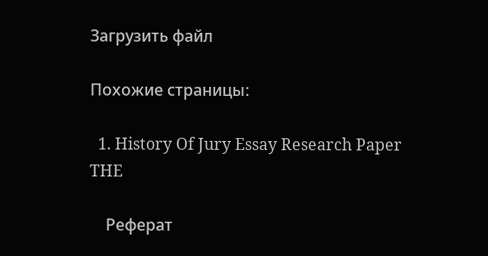Загрузить файл

Похожие страницы:

  1. History Of Jury Essay Research Paper THE

    Реферат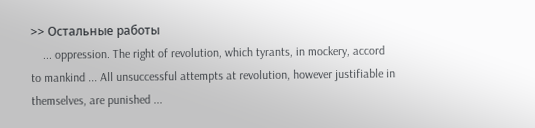>> Остальные работы
    ... oppression. The right of revolution, which tyrants, in mockery, accord to mankind ... All unsuccessful attempts at revolution, however justifiable in themselves, are punished ...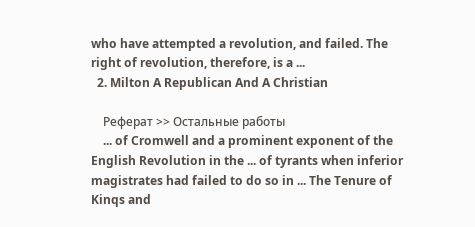who have attempted a revolution, and failed. The right of revolution, therefore, is a ...
  2. Milton A Republican And A Christian

    Реферат >> Остальные работы
    ... of Cromwell and a prominent exponent of the English Revolution in the ... of tyrants when inferior magistrates had failed to do so in ... The Tenure of Kinqs and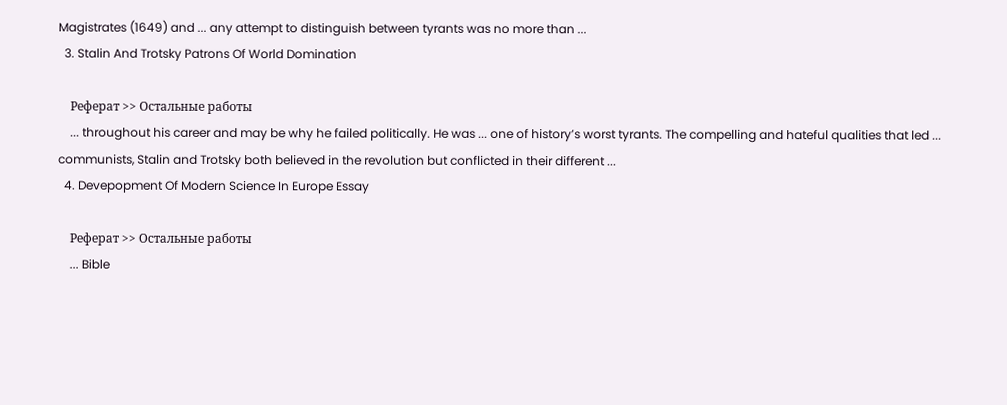Magistrates (1649) and ... any attempt to distinguish between tyrants was no more than ...
  3. Stalin And Trotsky Patrons Of World Domination

    Реферат >> Остальные работы
    ... throughout his career and may be why he failed politically. He was ... one of history’s worst tyrants. The compelling and hateful qualities that led ... communists, Stalin and Trotsky both believed in the revolution but conflicted in their different ...
  4. Devepopment Of Modern Science In Europe Essay

    Реферат >> Остальные работы
    ... Bible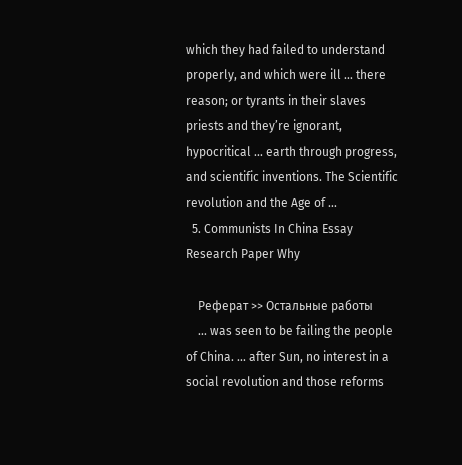which they had failed to understand properly, and which were ill ... there reason; or tyrants in their slaves priests and they’re ignorant, hypocritical ... earth through progress, and scientific inventions. The Scientific revolution and the Age of ...
  5. Communists In China Essay Research Paper Why

    Реферат >> Остальные работы
    ... was seen to be failing the people of China. ... after Sun, no interest in a social revolution and those reforms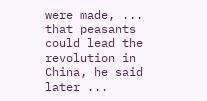were made, ... that peasants could lead the revolution in China, he said later ...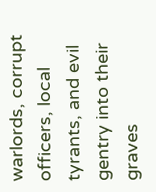warlords, corrupt officers, local tyrants, and evil gentry into their graves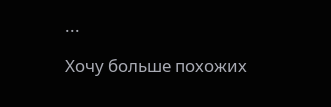...

Хочу больше похожих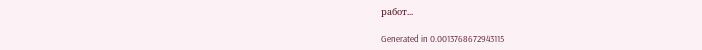работ...

Generated in 0.0013768672943115